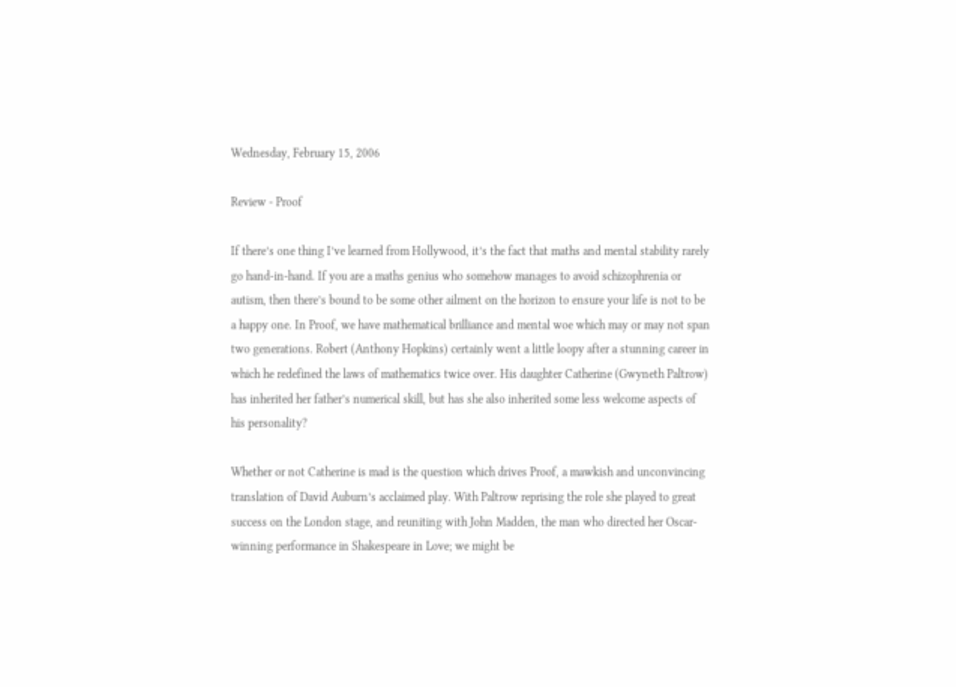Wednesday, February 15, 2006

Review - Proof

If there’s one thing I’ve learned from Hollywood, it’s the fact that maths and mental stability rarely go hand-in-hand. If you are a maths genius who somehow manages to avoid schizophrenia or autism, then there’s bound to be some other ailment on the horizon to ensure your life is not to be a happy one. In Proof, we have mathematical brilliance and mental woe which may or may not span two generations. Robert (Anthony Hopkins) certainly went a little loopy after a stunning career in which he redefined the laws of mathematics twice over. His daughter Catherine (Gwyneth Paltrow) has inherited her father’s numerical skill, but has she also inherited some less welcome aspects of his personality?

Whether or not Catherine is mad is the question which drives Proof, a mawkish and unconvincing translation of David Auburn’s acclaimed play. With Paltrow reprising the role she played to great success on the London stage, and reuniting with John Madden, the man who directed her Oscar-winning performance in Shakespeare in Love; we might be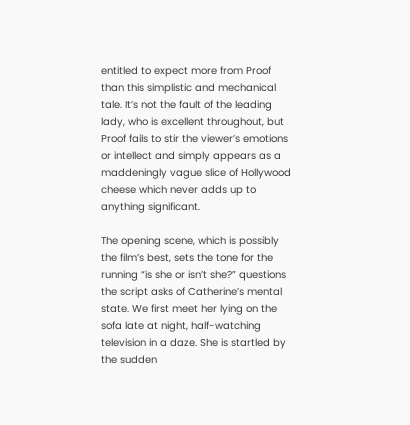entitled to expect more from Proof than this simplistic and mechanical tale. It’s not the fault of the leading lady, who is excellent throughout, but Proof fails to stir the viewer’s emotions or intellect and simply appears as a maddeningly vague slice of Hollywood cheese which never adds up to anything significant.

The opening scene, which is possibly the film’s best, sets the tone for the running “is she or isn’t she?” questions the script asks of Catherine’s mental state. We first meet her lying on the sofa late at night, half-watching television in a daze. She is startled by the sudden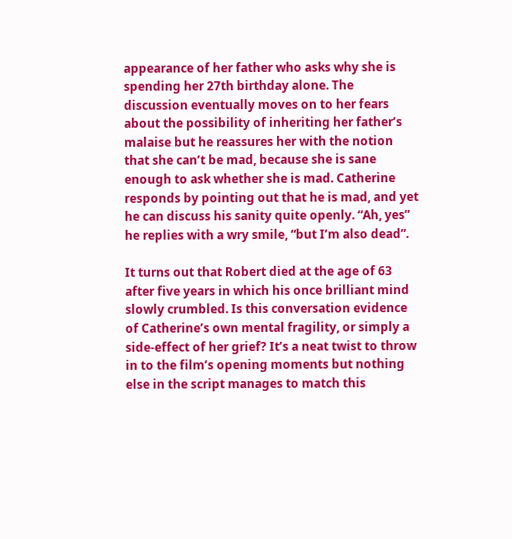appearance of her father who asks why she is spending her 27th birthday alone. The discussion eventually moves on to her fears about the possibility of inheriting her father’s malaise but he reassures her with the notion that she can’t be mad, because she is sane enough to ask whether she is mad. Catherine responds by pointing out that he is mad, and yet he can discuss his sanity quite openly. “Ah, yes” he replies with a wry smile, “but I’m also dead”.

It turns out that Robert died at the age of 63 after five years in which his once brilliant mind slowly crumbled. Is this conversation evidence of Catherine’s own mental fragility, or simply a side-effect of her grief? It’s a neat twist to throw in to the film’s opening moments but nothing else in the script manages to match this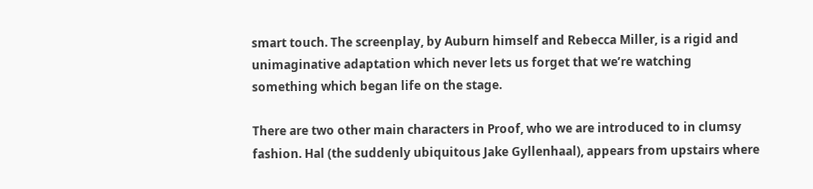smart touch. The screenplay, by Auburn himself and Rebecca Miller, is a rigid and unimaginative adaptation which never lets us forget that we’re watching something which began life on the stage.

There are two other main characters in Proof, who we are introduced to in clumsy fashion. Hal (the suddenly ubiquitous Jake Gyllenhaal), appears from upstairs where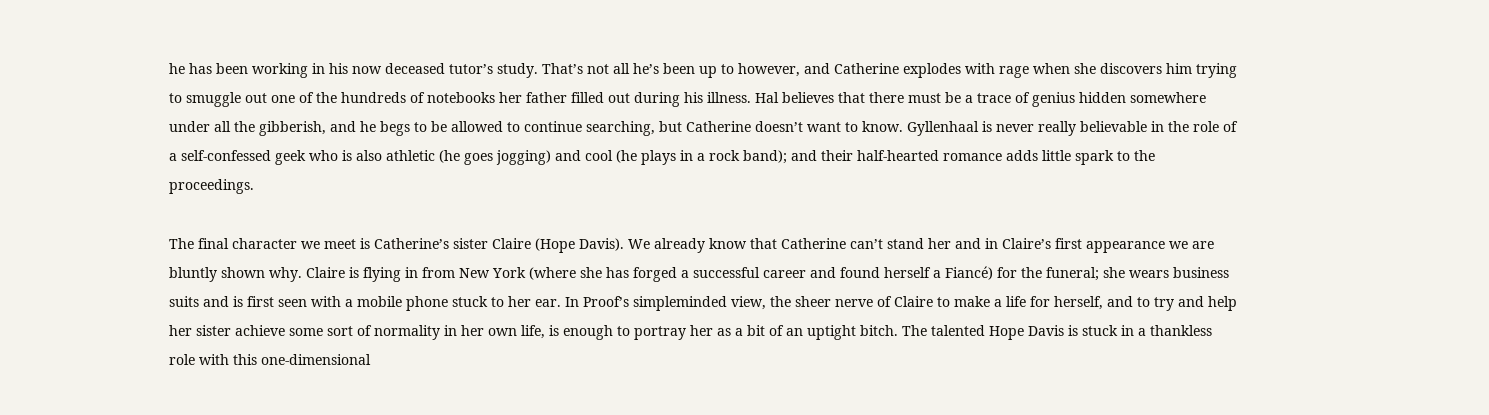he has been working in his now deceased tutor’s study. That’s not all he’s been up to however, and Catherine explodes with rage when she discovers him trying to smuggle out one of the hundreds of notebooks her father filled out during his illness. Hal believes that there must be a trace of genius hidden somewhere under all the gibberish, and he begs to be allowed to continue searching, but Catherine doesn’t want to know. Gyllenhaal is never really believable in the role of a self-confessed geek who is also athletic (he goes jogging) and cool (he plays in a rock band); and their half-hearted romance adds little spark to the proceedings.

The final character we meet is Catherine’s sister Claire (Hope Davis). We already know that Catherine can’t stand her and in Claire’s first appearance we are bluntly shown why. Claire is flying in from New York (where she has forged a successful career and found herself a Fiancé) for the funeral; she wears business suits and is first seen with a mobile phone stuck to her ear. In Proof’s simpleminded view, the sheer nerve of Claire to make a life for herself, and to try and help her sister achieve some sort of normality in her own life, is enough to portray her as a bit of an uptight bitch. The talented Hope Davis is stuck in a thankless role with this one-dimensional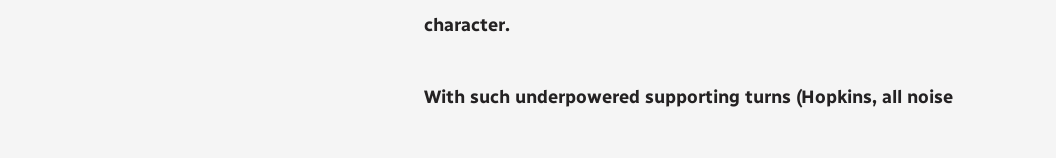character.

With such underpowered supporting turns (Hopkins, all noise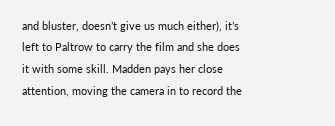and bluster, doesn’t give us much either), it’s left to Paltrow to carry the film and she does it with some skill. Madden pays her close attention, moving the camera in to record the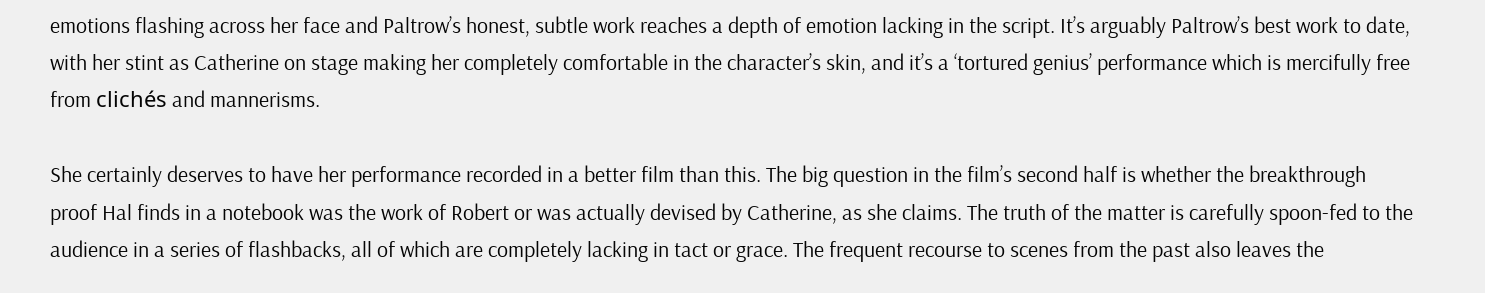emotions flashing across her face and Paltrow’s honest, subtle work reaches a depth of emotion lacking in the script. It’s arguably Paltrow’s best work to date, with her stint as Catherine on stage making her completely comfortable in the character’s skin, and it’s a ‘tortured genius’ performance which is mercifully free from clichés and mannerisms.

She certainly deserves to have her performance recorded in a better film than this. The big question in the film’s second half is whether the breakthrough proof Hal finds in a notebook was the work of Robert or was actually devised by Catherine, as she claims. The truth of the matter is carefully spoon-fed to the audience in a series of flashbacks, all of which are completely lacking in tact or grace. The frequent recourse to scenes from the past also leaves the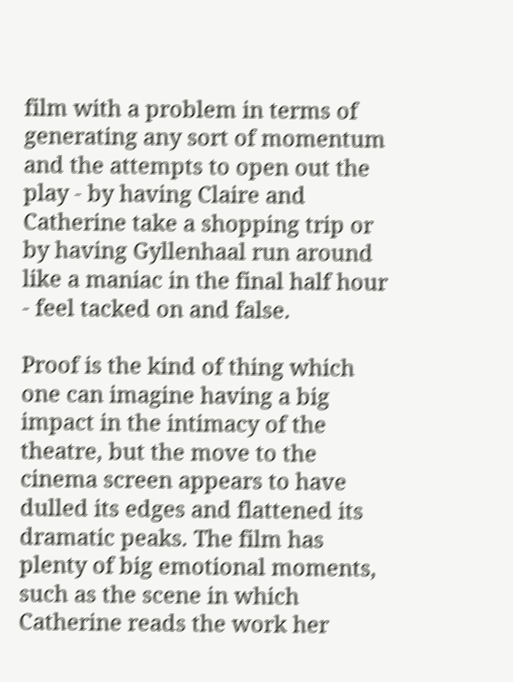film with a problem in terms of generating any sort of momentum and the attempts to open out the play - by having Claire and Catherine take a shopping trip or by having Gyllenhaal run around like a maniac in the final half hour - feel tacked on and false.

Proof is the kind of thing which one can imagine having a big impact in the intimacy of the theatre, but the move to the cinema screen appears to have dulled its edges and flattened its dramatic peaks. The film has plenty of big emotional moments, such as the scene in which Catherine reads the work her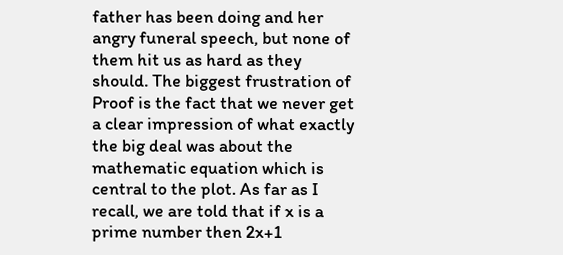father has been doing and her angry funeral speech, but none of them hit us as hard as they should. The biggest frustration of Proof is the fact that we never get a clear impression of what exactly the big deal was about the mathematic equation which is central to the plot. As far as I recall, we are told that if x is a prime number then 2x+1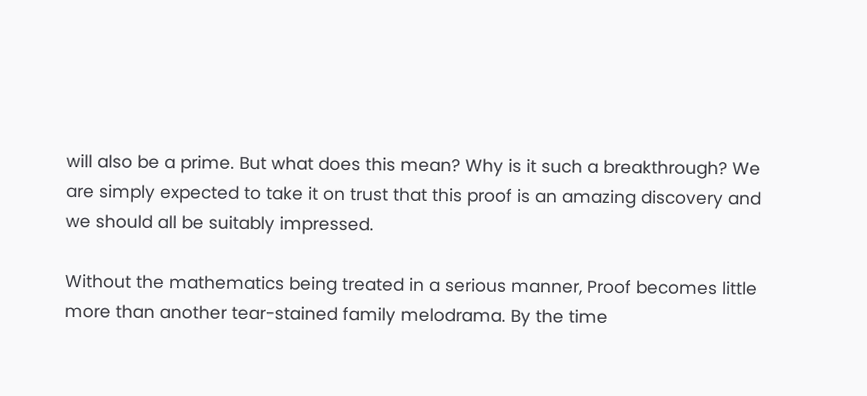will also be a prime. But what does this mean? Why is it such a breakthrough? We are simply expected to take it on trust that this proof is an amazing discovery and we should all be suitably impressed.

Without the mathematics being treated in a serious manner, Proof becomes little more than another tear-stained family melodrama. By the time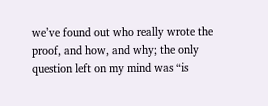we’ve found out who really wrote the proof, and how, and why; the only question left on my mind was “is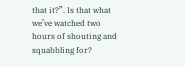that it?”. Is that what we’ve watched two hours of shouting and squabbling for?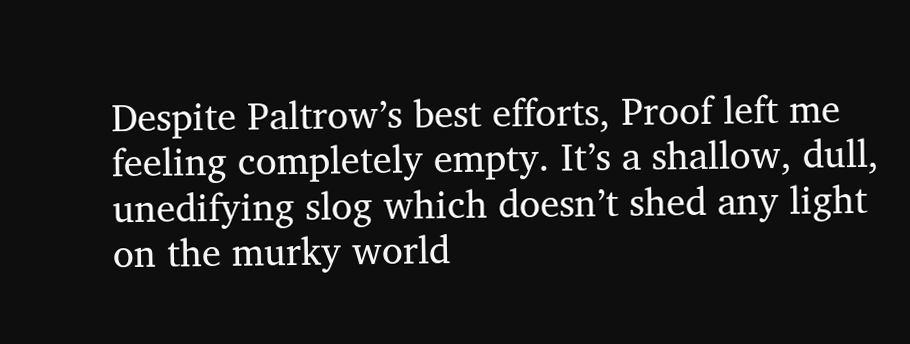Despite Paltrow’s best efforts, Proof left me feeling completely empty. It’s a shallow, dull, unedifying slog which doesn’t shed any light on the murky world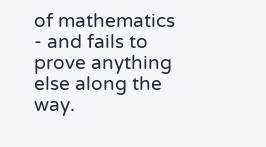of mathematics - and fails to prove anything else along the way.